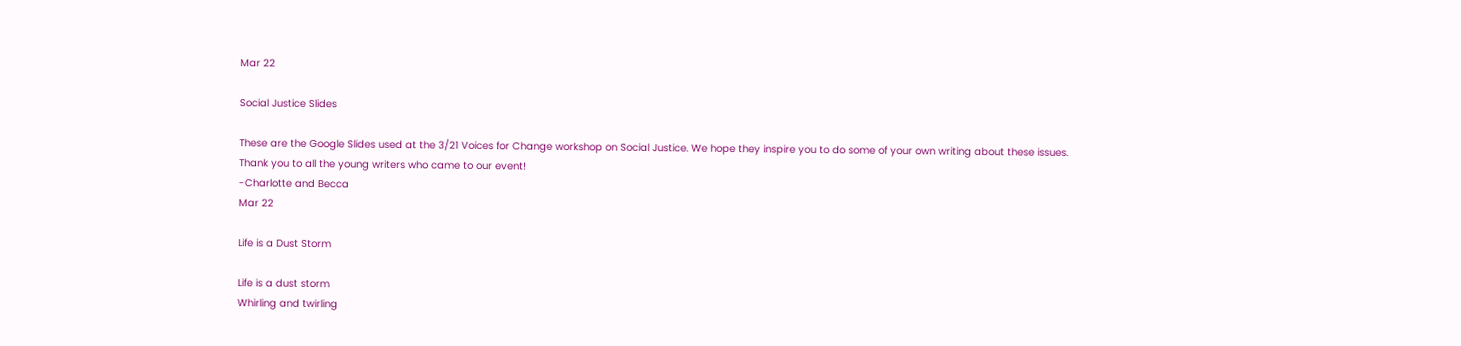Mar 22

Social Justice Slides

These are the Google Slides used at the 3/21 Voices for Change workshop on Social Justice. We hope they inspire you to do some of your own writing about these issues.
Thank you to all the young writers who came to our event!
-Charlotte and Becca
Mar 22

Life is a Dust Storm

Life is a dust storm
Whirling and twirling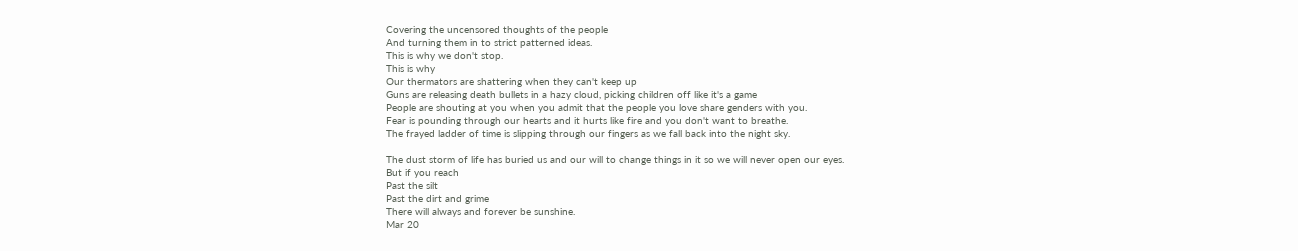Covering the uncensored thoughts of the people
And turning them in to strict patterned ideas.
This is why we don't stop.
This is why
Our thermators are shattering when they can't keep up
Guns are releasing death bullets in a hazy cloud, picking children off like it's a game
People are shouting at you when you admit that the people you love share genders with you.
Fear is pounding through our hearts and it hurts like fire and you don't want to breathe.
The frayed ladder of time is slipping through our fingers as we fall back into the night sky.

The dust storm of life has buried us and our will to change things in it so we will never open our eyes.
But if you reach
Past the silt
Past the dirt and grime
There will always and forever be sunshine.
Mar 20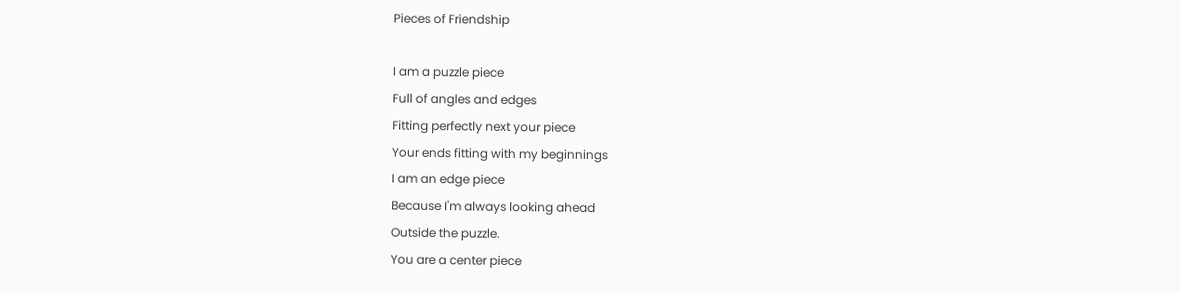Pieces of Friendship

I am a puzzle piece
Full of angles and edges
Fitting perfectly next your piece
Your ends fitting with my beginnings
I am an edge piece
Because I'm always looking ahead
Outside the puzzle.
You are a center piece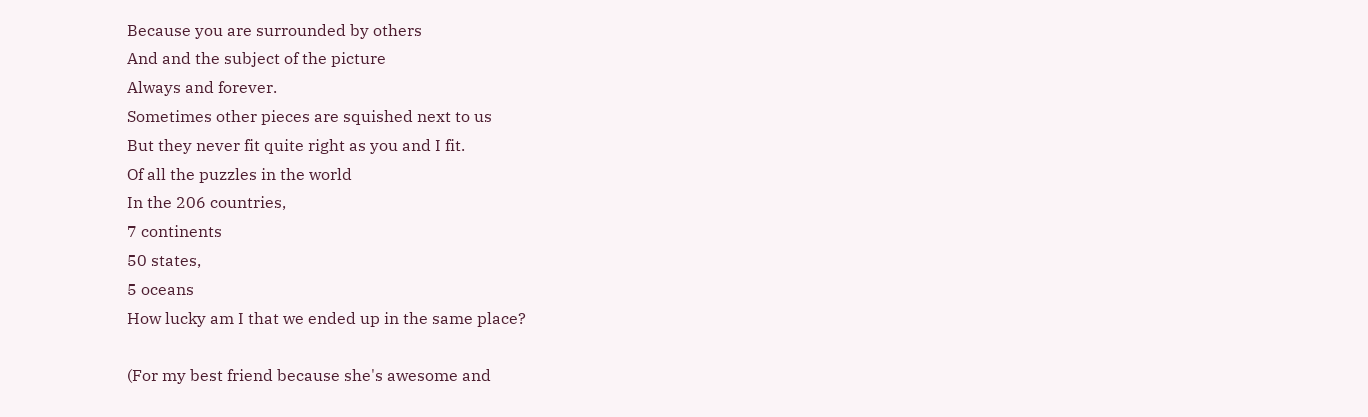Because you are surrounded by others
And and the subject of the picture
Always and forever.
Sometimes other pieces are squished next to us
But they never fit quite right as you and I fit.
Of all the puzzles in the world
In the 206 countries,
7 continents
50 states,
5 oceans
How lucky am I that we ended up in the same place?

(For my best friend because she's awesome and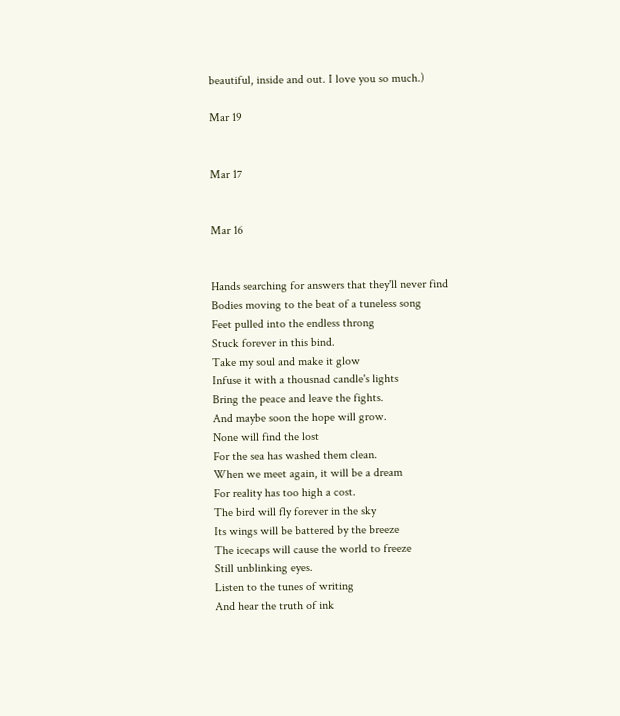beautiful, inside and out. I love you so much.)

Mar 19


Mar 17


Mar 16


Hands searching for answers that they'll never find
Bodies moving to the beat of a tuneless song
Feet pulled into the endless throng
Stuck forever in this bind.
Take my soul and make it glow
Infuse it with a thousnad candle's lights
Bring the peace and leave the fights.
And maybe soon the hope will grow.
None will find the lost
For the sea has washed them clean.
When we meet again, it will be a dream
For reality has too high a cost.
The bird will fly forever in the sky
Its wings will be battered by the breeze
The icecaps will cause the world to freeze
Still unblinking eyes.
Listen to the tunes of writing
And hear the truth of ink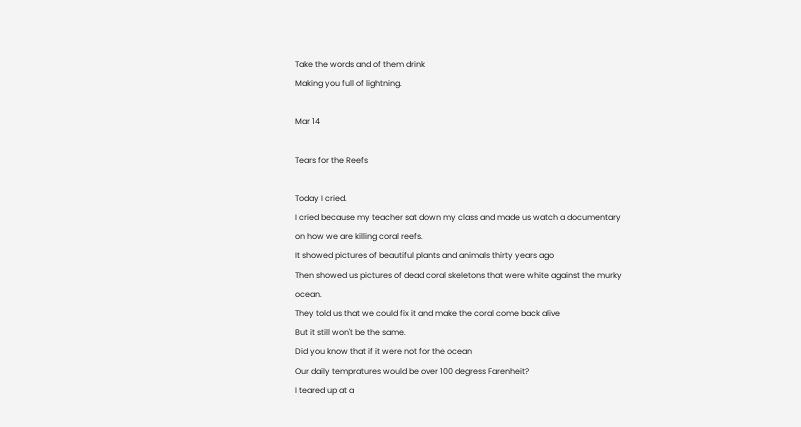Take the words and of them drink
Making you full of lightning.

Mar 14

Tears for the Reefs

Today I cried.
I cried because my teacher sat down my class and made us watch a documentary on how we are killing coral reefs.
It showed pictures of beautiful plants and animals thirty years ago
Then showed us pictures of dead coral skeletons that were white against the murky ocean.
They told us that we could fix it and make the coral come back alive
But it still won't be the same.
Did you know that if it were not for the ocean
Our daily tempratures would be over 100 degress Farenheit?
I teared up at a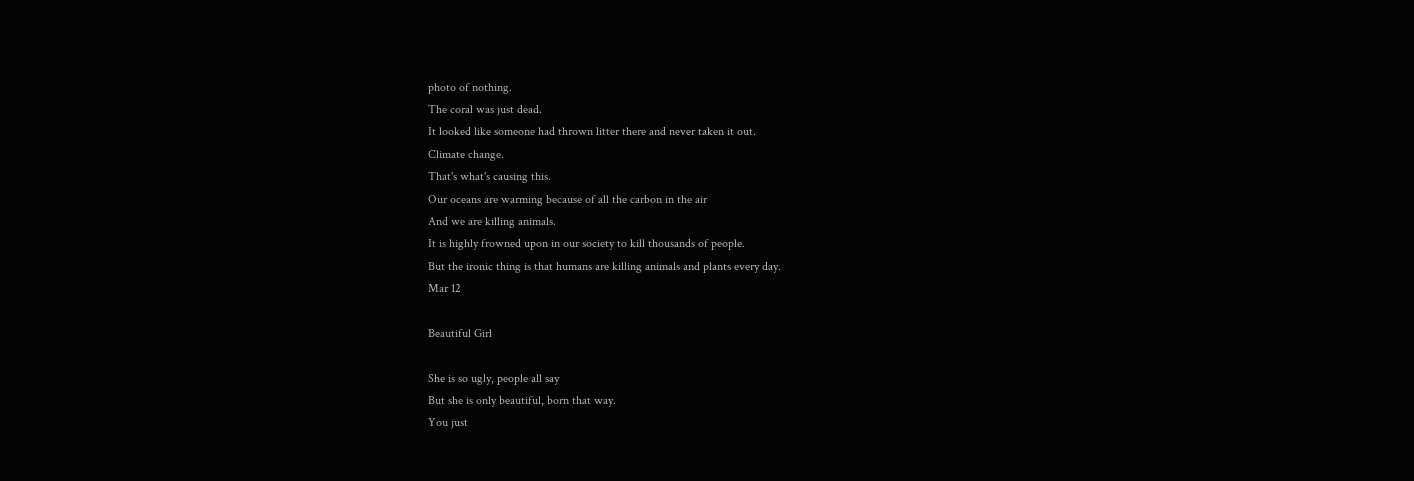photo of nothing.
The coral was just dead.
It looked like someone had thrown litter there and never taken it out.
Climate change.
That's what's causing this.
Our oceans are warming because of all the carbon in the air
And we are killing animals.
It is highly frowned upon in our society to kill thousands of people.
But the ironic thing is that humans are killing animals and plants every day.
Mar 12

Beautiful Girl

She is so ugly, people all say
But she is only beautiful, born that way.
You just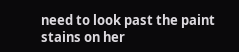need to look past the paint stains on her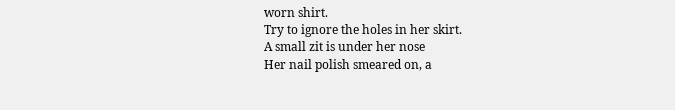worn shirt.
Try to ignore the holes in her skirt.
A small zit is under her nose
Her nail polish smeared on, a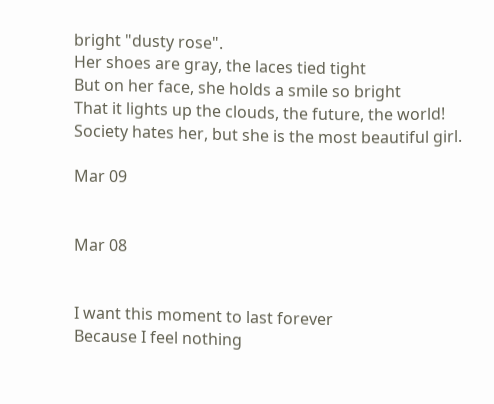bright "dusty rose".
Her shoes are gray, the laces tied tight
But on her face, she holds a smile so bright
That it lights up the clouds, the future, the world!
Society hates her, but she is the most beautiful girl.

Mar 09


Mar 08


I want this moment to last forever
Because I feel nothing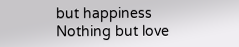but happiness
Nothing but love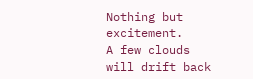Nothing but excitement.
A few clouds will drift back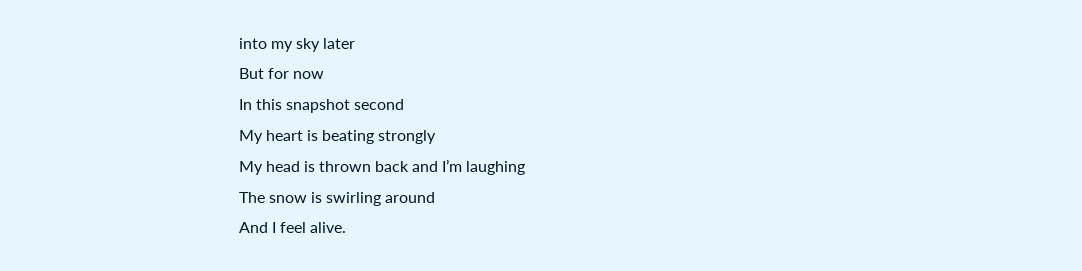into my sky later
But for now
In this snapshot second
My heart is beating strongly
My head is thrown back and I’m laughing
The snow is swirling around
And I feel alive.